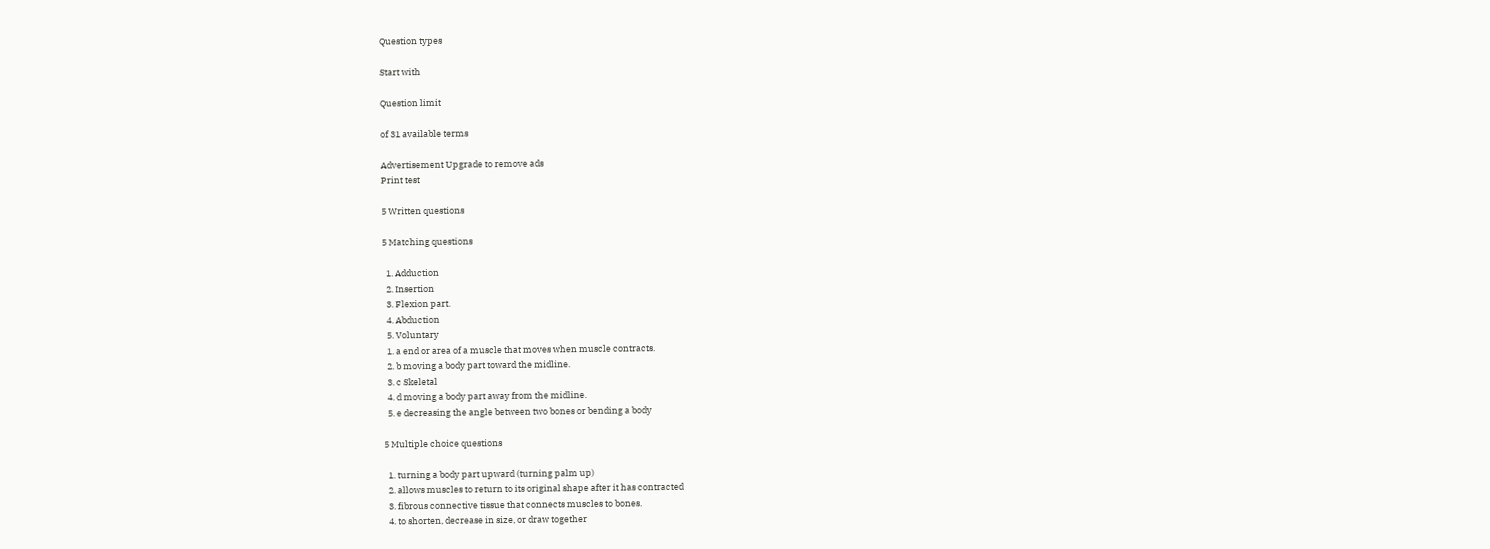Question types

Start with

Question limit

of 31 available terms

Advertisement Upgrade to remove ads
Print test

5 Written questions

5 Matching questions

  1. Adduction
  2. Insertion
  3. Flexion part.
  4. Abduction
  5. Voluntary
  1. a end or area of a muscle that moves when muscle contracts.
  2. b moving a body part toward the midline.
  3. c Skeletal
  4. d moving a body part away from the midline.
  5. e decreasing the angle between two bones or bending a body

5 Multiple choice questions

  1. turning a body part upward (turning palm up)
  2. allows muscles to return to its original shape after it has contracted
  3. fibrous connective tissue that connects muscles to bones.
  4. to shorten, decrease in size, or draw together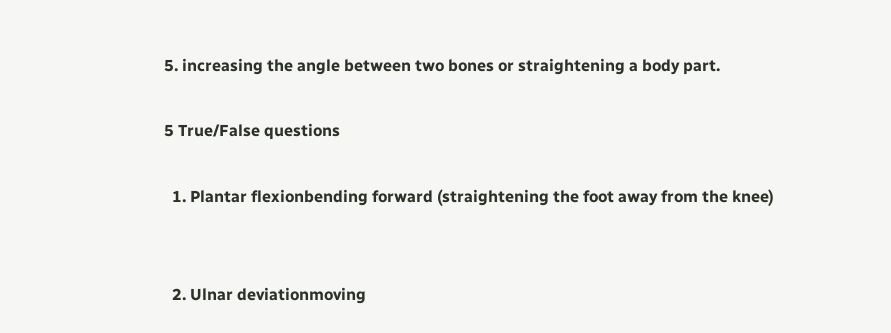5. increasing the angle between two bones or straightening a body part.

5 True/False questions

  1. Plantar flexionbending forward (straightening the foot away from the knee)


  2. Ulnar deviationmoving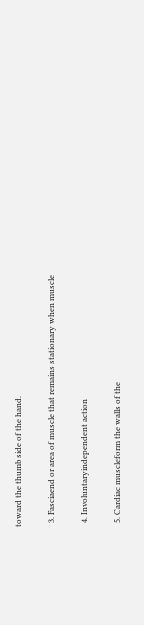toward the thumb side of the hand.


  3. Fasciaend or area of muscle that remains stationary when muscle


  4. Involuntaryindependent action


  5. Cardiac muscleform the walls of the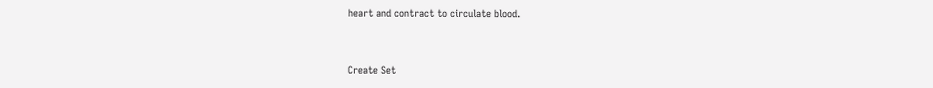heart and contract to circulate blood.


Create Set